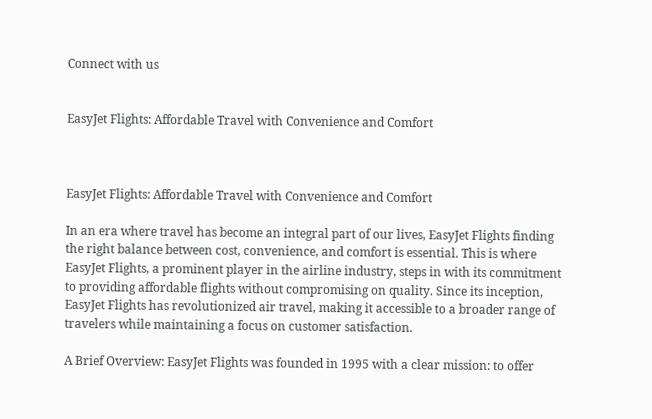Connect with us


EasyJet Flights: Affordable Travel with Convenience and Comfort



EasyJet Flights: Affordable Travel with Convenience and Comfort

In an era where travel has become an integral part of our lives, EasyJet Flights finding the right balance between cost, convenience, and comfort is essential. This is where EasyJet Flights, a prominent player in the airline industry, steps in with its commitment to providing affordable flights without compromising on quality. Since its inception, EasyJet Flights has revolutionized air travel, making it accessible to a broader range of travelers while maintaining a focus on customer satisfaction.

A Brief Overview: EasyJet Flights was founded in 1995 with a clear mission: to offer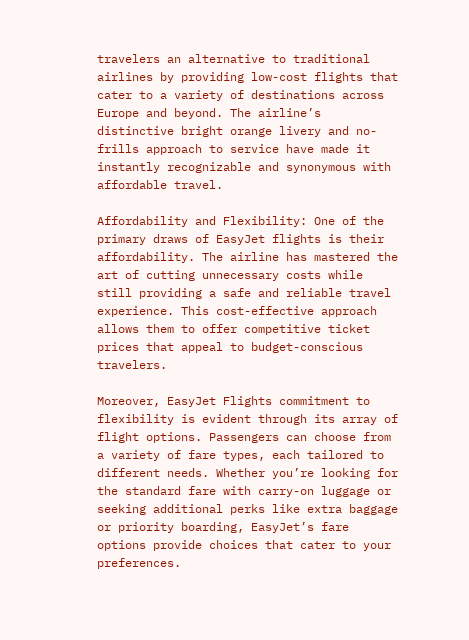travelers an alternative to traditional airlines by providing low-cost flights that cater to a variety of destinations across Europe and beyond. The airline’s distinctive bright orange livery and no-frills approach to service have made it instantly recognizable and synonymous with affordable travel.

Affordability and Flexibility: One of the primary draws of EasyJet flights is their affordability. The airline has mastered the art of cutting unnecessary costs while still providing a safe and reliable travel experience. This cost-effective approach allows them to offer competitive ticket prices that appeal to budget-conscious travelers.

Moreover, EasyJet Flights commitment to flexibility is evident through its array of flight options. Passengers can choose from a variety of fare types, each tailored to different needs. Whether you’re looking for the standard fare with carry-on luggage or seeking additional perks like extra baggage or priority boarding, EasyJet’s fare options provide choices that cater to your preferences.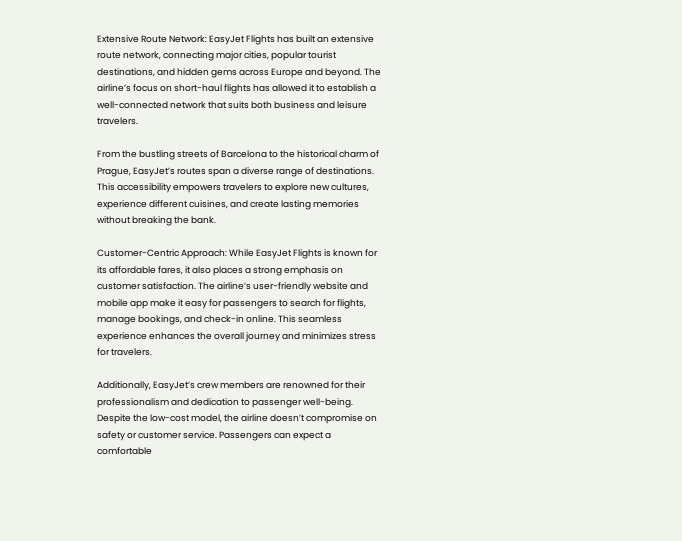Extensive Route Network: EasyJet Flights has built an extensive route network, connecting major cities, popular tourist destinations, and hidden gems across Europe and beyond. The airline’s focus on short-haul flights has allowed it to establish a well-connected network that suits both business and leisure travelers.

From the bustling streets of Barcelona to the historical charm of Prague, EasyJet’s routes span a diverse range of destinations. This accessibility empowers travelers to explore new cultures, experience different cuisines, and create lasting memories without breaking the bank.

Customer-Centric Approach: While EasyJet Flights is known for its affordable fares, it also places a strong emphasis on customer satisfaction. The airline’s user-friendly website and mobile app make it easy for passengers to search for flights, manage bookings, and check-in online. This seamless experience enhances the overall journey and minimizes stress for travelers.

Additionally, EasyJet’s crew members are renowned for their professionalism and dedication to passenger well-being. Despite the low-cost model, the airline doesn’t compromise on safety or customer service. Passengers can expect a comfortable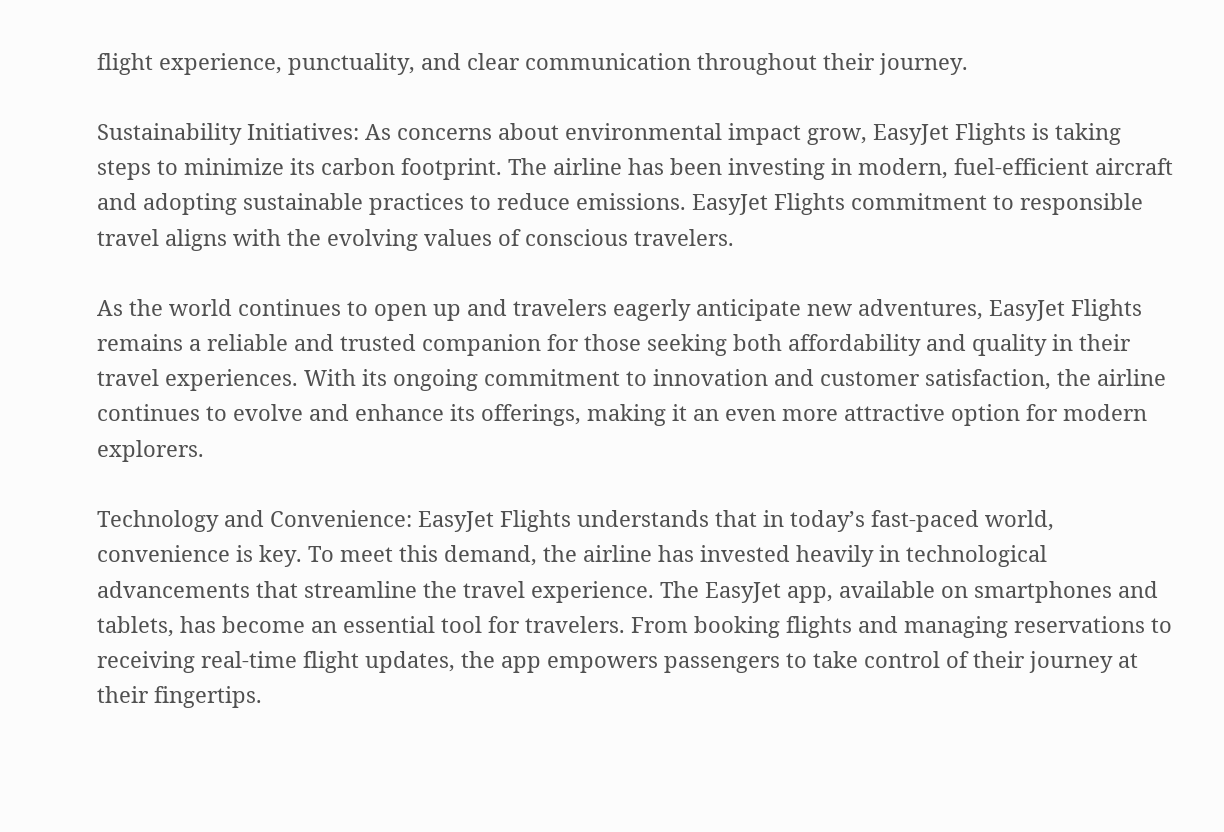flight experience, punctuality, and clear communication throughout their journey.

Sustainability Initiatives: As concerns about environmental impact grow, EasyJet Flights is taking steps to minimize its carbon footprint. The airline has been investing in modern, fuel-efficient aircraft and adopting sustainable practices to reduce emissions. EasyJet Flights commitment to responsible travel aligns with the evolving values of conscious travelers.

As the world continues to open up and travelers eagerly anticipate new adventures, EasyJet Flights remains a reliable and trusted companion for those seeking both affordability and quality in their travel experiences. With its ongoing commitment to innovation and customer satisfaction, the airline continues to evolve and enhance its offerings, making it an even more attractive option for modern explorers.

Technology and Convenience: EasyJet Flights understands that in today’s fast-paced world, convenience is key. To meet this demand, the airline has invested heavily in technological advancements that streamline the travel experience. The EasyJet app, available on smartphones and tablets, has become an essential tool for travelers. From booking flights and managing reservations to receiving real-time flight updates, the app empowers passengers to take control of their journey at their fingertips.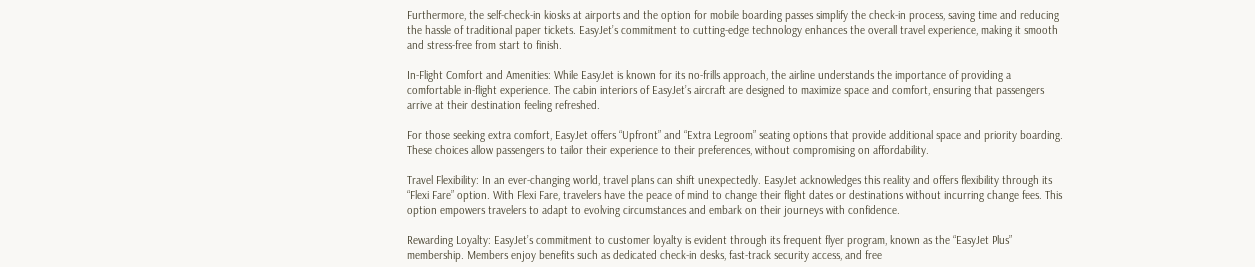Furthermore, the self-check-in kiosks at airports and the option for mobile boarding passes simplify the check-in process, saving time and reducing the hassle of traditional paper tickets. EasyJet’s commitment to cutting-edge technology enhances the overall travel experience, making it smooth and stress-free from start to finish.

In-Flight Comfort and Amenities: While EasyJet is known for its no-frills approach, the airline understands the importance of providing a comfortable in-flight experience. The cabin interiors of EasyJet’s aircraft are designed to maximize space and comfort, ensuring that passengers arrive at their destination feeling refreshed.

For those seeking extra comfort, EasyJet offers “Upfront” and “Extra Legroom” seating options that provide additional space and priority boarding. These choices allow passengers to tailor their experience to their preferences, without compromising on affordability.

Travel Flexibility: In an ever-changing world, travel plans can shift unexpectedly. EasyJet acknowledges this reality and offers flexibility through its “Flexi Fare” option. With Flexi Fare, travelers have the peace of mind to change their flight dates or destinations without incurring change fees. This option empowers travelers to adapt to evolving circumstances and embark on their journeys with confidence.

Rewarding Loyalty: EasyJet’s commitment to customer loyalty is evident through its frequent flyer program, known as the “EasyJet Plus” membership. Members enjoy benefits such as dedicated check-in desks, fast-track security access, and free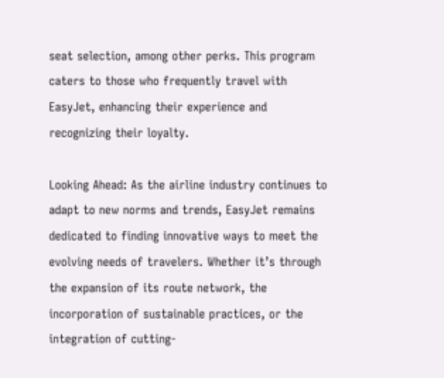seat selection, among other perks. This program caters to those who frequently travel with EasyJet, enhancing their experience and recognizing their loyalty.

Looking Ahead: As the airline industry continues to adapt to new norms and trends, EasyJet remains dedicated to finding innovative ways to meet the evolving needs of travelers. Whether it’s through the expansion of its route network, the incorporation of sustainable practices, or the integration of cutting-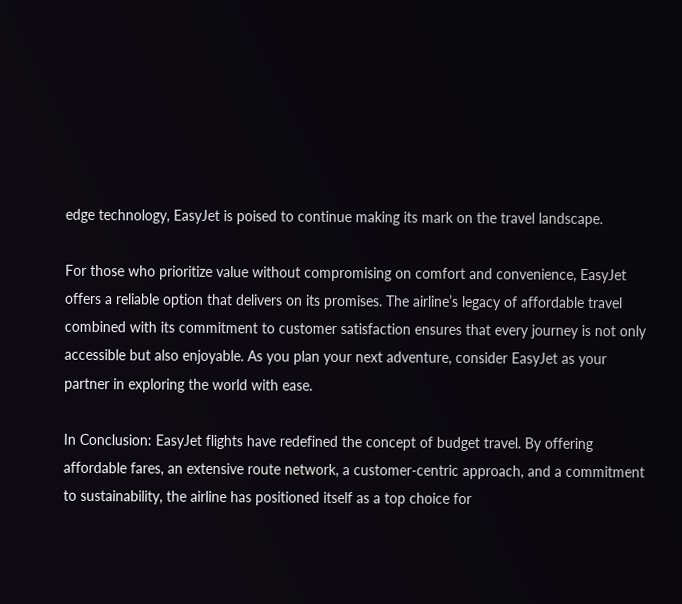edge technology, EasyJet is poised to continue making its mark on the travel landscape.

For those who prioritize value without compromising on comfort and convenience, EasyJet offers a reliable option that delivers on its promises. The airline’s legacy of affordable travel combined with its commitment to customer satisfaction ensures that every journey is not only accessible but also enjoyable. As you plan your next adventure, consider EasyJet as your partner in exploring the world with ease.

In Conclusion: EasyJet flights have redefined the concept of budget travel. By offering affordable fares, an extensive route network, a customer-centric approach, and a commitment to sustainability, the airline has positioned itself as a top choice for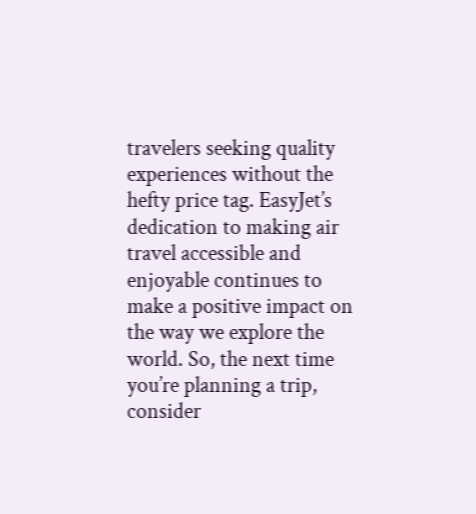travelers seeking quality experiences without the hefty price tag. EasyJet’s dedication to making air travel accessible and enjoyable continues to make a positive impact on the way we explore the world. So, the next time you’re planning a trip, consider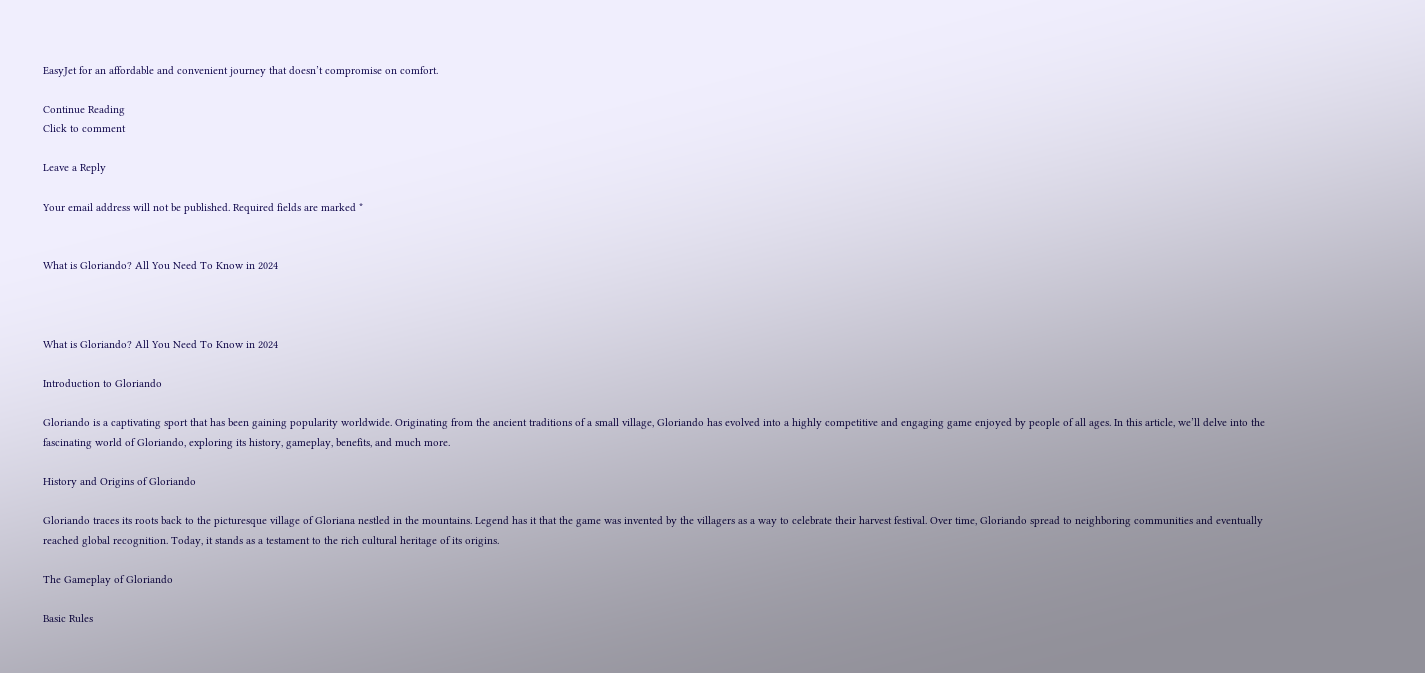EasyJet for an affordable and convenient journey that doesn’t compromise on comfort.

Continue Reading
Click to comment

Leave a Reply

Your email address will not be published. Required fields are marked *


What is Gloriando? All You Need To Know in 2024



What is Gloriando? All You Need To Know in 2024

Introduction to Gloriando

Gloriando is a captivating sport that has been gaining popularity worldwide. Originating from the ancient traditions of a small village, Gloriando has evolved into a highly competitive and engaging game enjoyed by people of all ages. In this article, we’ll delve into the fascinating world of Gloriando, exploring its history, gameplay, benefits, and much more.

History and Origins of Gloriando

Gloriando traces its roots back to the picturesque village of Gloriana nestled in the mountains. Legend has it that the game was invented by the villagers as a way to celebrate their harvest festival. Over time, Gloriando spread to neighboring communities and eventually reached global recognition. Today, it stands as a testament to the rich cultural heritage of its origins.

The Gameplay of Gloriando

Basic Rules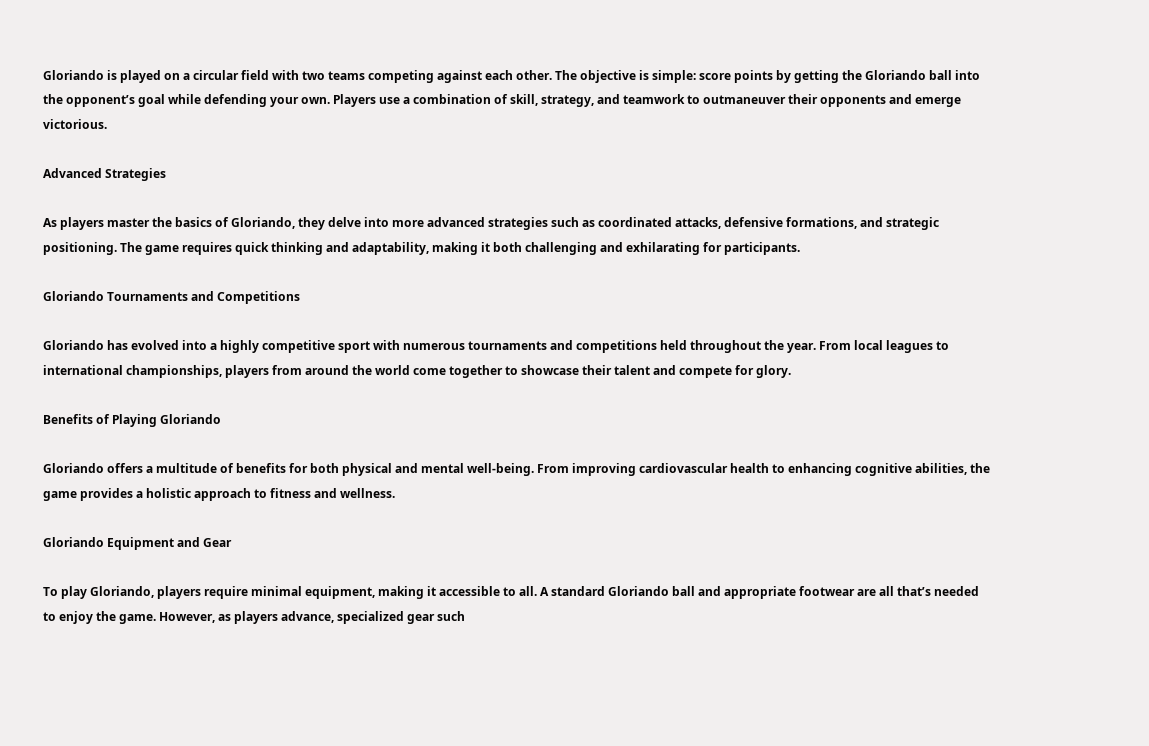Gloriando is played on a circular field with two teams competing against each other. The objective is simple: score points by getting the Gloriando ball into the opponent’s goal while defending your own. Players use a combination of skill, strategy, and teamwork to outmaneuver their opponents and emerge victorious.

Advanced Strategies

As players master the basics of Gloriando, they delve into more advanced strategies such as coordinated attacks, defensive formations, and strategic positioning. The game requires quick thinking and adaptability, making it both challenging and exhilarating for participants.

Gloriando Tournaments and Competitions

Gloriando has evolved into a highly competitive sport with numerous tournaments and competitions held throughout the year. From local leagues to international championships, players from around the world come together to showcase their talent and compete for glory.

Benefits of Playing Gloriando

Gloriando offers a multitude of benefits for both physical and mental well-being. From improving cardiovascular health to enhancing cognitive abilities, the game provides a holistic approach to fitness and wellness.

Gloriando Equipment and Gear

To play Gloriando, players require minimal equipment, making it accessible to all. A standard Gloriando ball and appropriate footwear are all that’s needed to enjoy the game. However, as players advance, specialized gear such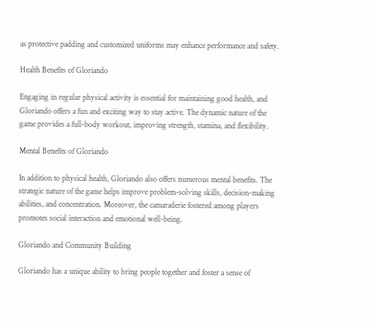as protective padding and customized uniforms may enhance performance and safety.

Health Benefits of Gloriando

Engaging in regular physical activity is essential for maintaining good health, and Gloriando offers a fun and exciting way to stay active. The dynamic nature of the game provides a full-body workout, improving strength, stamina, and flexibility.

Mental Benefits of Gloriando

In addition to physical health, Gloriando also offers numerous mental benefits. The strategic nature of the game helps improve problem-solving skills, decision-making abilities, and concentration. Moreover, the camaraderie fostered among players promotes social interaction and emotional well-being.

Gloriando and Community Building

Gloriando has a unique ability to bring people together and foster a sense of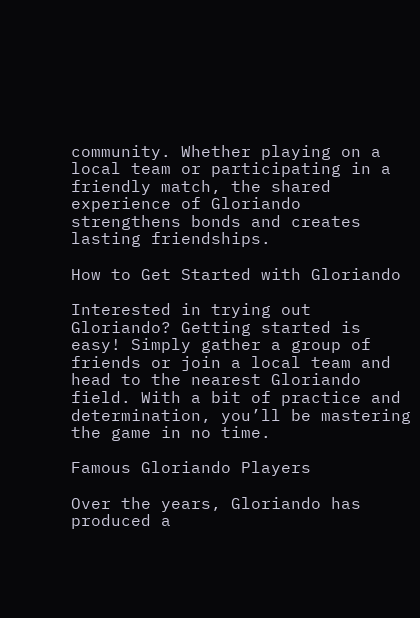community. Whether playing on a local team or participating in a friendly match, the shared experience of Gloriando strengthens bonds and creates lasting friendships.

How to Get Started with Gloriando

Interested in trying out Gloriando? Getting started is easy! Simply gather a group of friends or join a local team and head to the nearest Gloriando field. With a bit of practice and determination, you’ll be mastering the game in no time.

Famous Gloriando Players

Over the years, Gloriando has produced a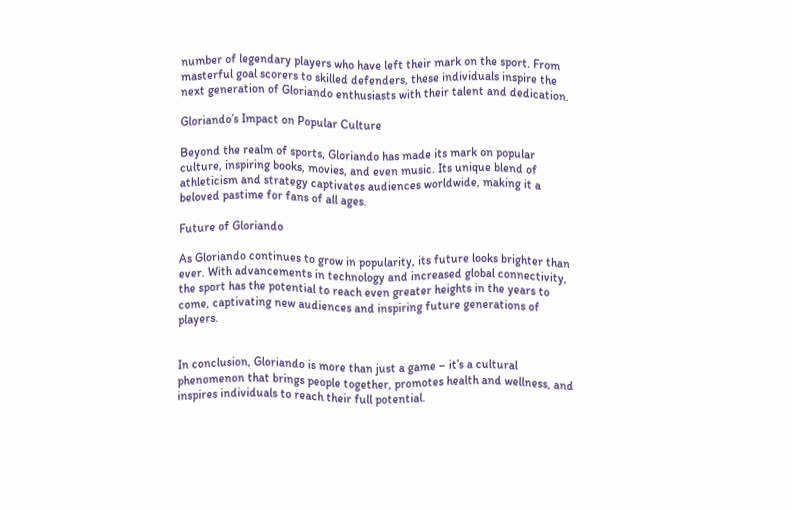number of legendary players who have left their mark on the sport. From masterful goal scorers to skilled defenders, these individuals inspire the next generation of Gloriando enthusiasts with their talent and dedication.

Gloriando’s Impact on Popular Culture

Beyond the realm of sports, Gloriando has made its mark on popular culture, inspiring books, movies, and even music. Its unique blend of athleticism and strategy captivates audiences worldwide, making it a beloved pastime for fans of all ages.

Future of Gloriando

As Gloriando continues to grow in popularity, its future looks brighter than ever. With advancements in technology and increased global connectivity, the sport has the potential to reach even greater heights in the years to come, captivating new audiences and inspiring future generations of players.


In conclusion, Gloriando is more than just a game – it’s a cultural phenomenon that brings people together, promotes health and wellness, and inspires individuals to reach their full potential.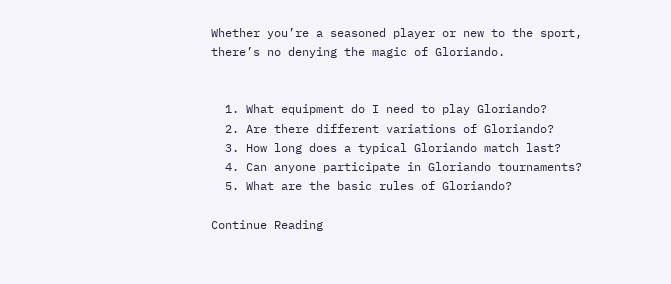Whether you’re a seasoned player or new to the sport, there’s no denying the magic of Gloriando.


  1. What equipment do I need to play Gloriando?
  2. Are there different variations of Gloriando?
  3. How long does a typical Gloriando match last?
  4. Can anyone participate in Gloriando tournaments?
  5. What are the basic rules of Gloriando?

Continue Reading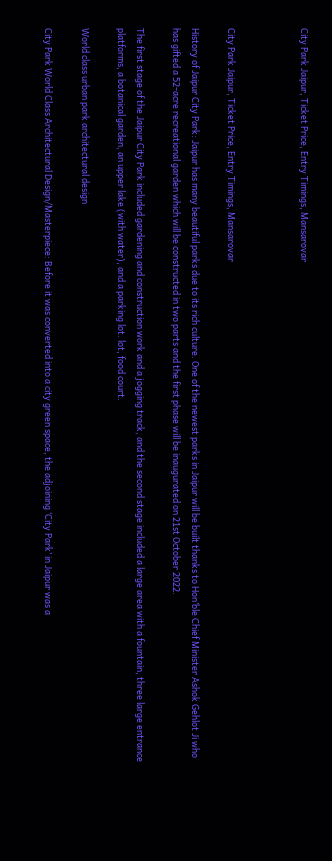City Park Jaipur, Ticket Price, Entry Timings, Mansarovar



City Park Jaipur, Ticket Price, Entry Timings, Mansarovar

History of Jaipur City Park: Jaipur has many beautiful parks due to its rich culture. One of the newest parks in Jaipur will be built thanks to Hon’ble Chief Minister Ashok Gehlot Ji who has gifted a 52-acre recreational garden which will be constructed in two parts and the first phase will be inaugurated on 21st October 2022.

The first stage of the Jaipur City Park included gardening and construction work and a jogging track, and the second stage included a large area with a fountain, three large entrance platforms, a botanical garden, an upper lake (with water), and a parking lot. lot, food court.

World class urban park architectural design

City Park World Class Architectural Design/Masterpiece: Before it was converted into a city green space, the adjoining ‘City Park’ in Jaipur was a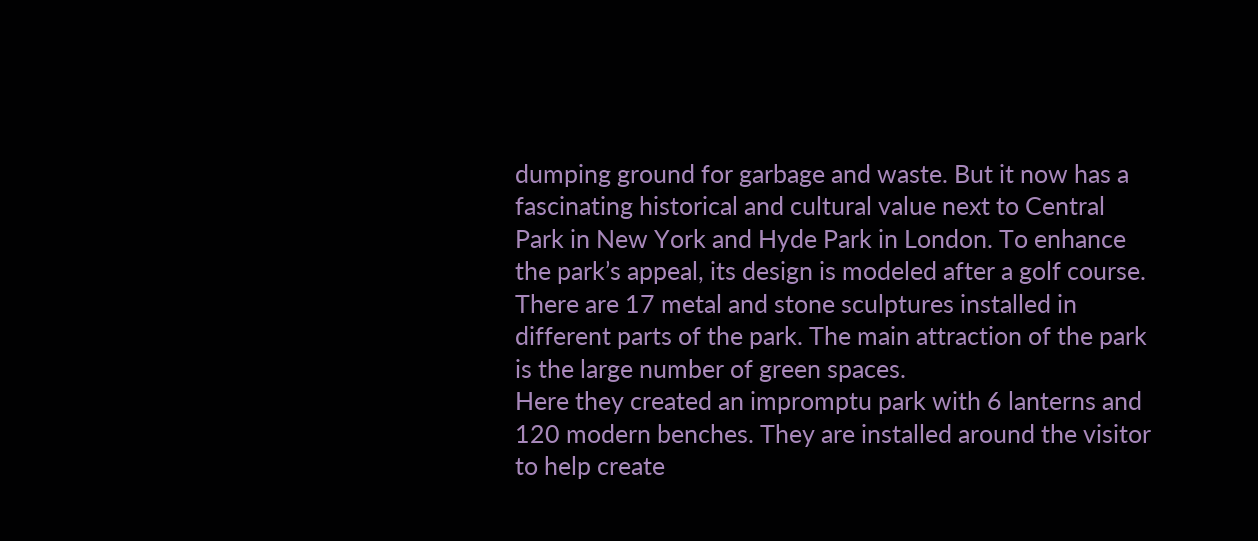dumping ground for garbage and waste. But it now has a fascinating historical and cultural value next to Central Park in New York and Hyde Park in London. To enhance the park’s appeal, its design is modeled after a golf course. There are 17 metal and stone sculptures installed in different parts of the park. The main attraction of the park is the large number of green spaces.
Here they created an impromptu park with 6 lanterns and 120 modern benches. They are installed around the visitor to help create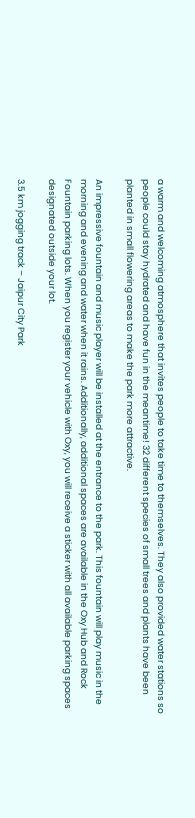a warm and welcoming atmosphere that invites people to take time to themselves. They also provided water stations so people could stay hydrated and have fun in the meantime! 32 different species of small trees and plants have been planted in small flowering areas to make the park more attractive.

An impressive fountain and music player will be installed at the entrance to the park. This fountain will play music in the morning and evening and water when it rains. Additionally, additional spaces are available in the Oxy Hub and Rock Fountain parking lots. When you register your vehicle with Oxy, you will receive a sticker with all available parking spaces designated outside your lot.

3.5 km jogging track – Jaipur City Park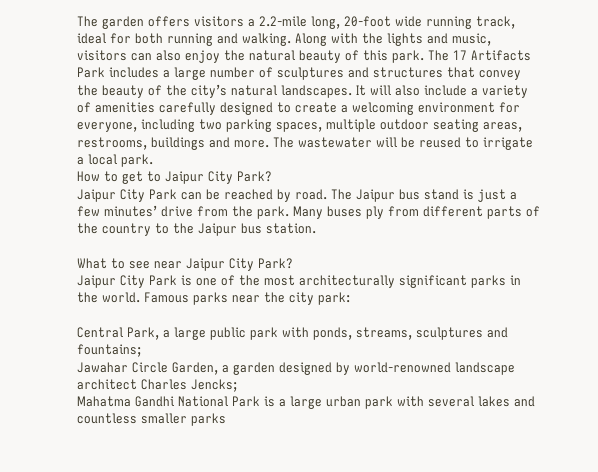The garden offers visitors a 2.2-mile long, 20-foot wide running track, ideal for both running and walking. Along with the lights and music, visitors can also enjoy the natural beauty of this park. The 17 Artifacts Park includes a large number of sculptures and structures that convey the beauty of the city’s natural landscapes. It will also include a variety of amenities carefully designed to create a welcoming environment for everyone, including two parking spaces, multiple outdoor seating areas, restrooms, buildings and more. The wastewater will be reused to irrigate a local park.
How to get to Jaipur City Park?
Jaipur City Park can be reached by road. The Jaipur bus stand is just a few minutes’ drive from the park. Many buses ply from different parts of the country to the Jaipur bus station.

What to see near Jaipur City Park?
Jaipur City Park is one of the most architecturally significant parks in the world. Famous parks near the city park:

Central Park, a large public park with ponds, streams, sculptures and fountains;
Jawahar Circle Garden, a garden designed by world-renowned landscape architect Charles Jencks;
Mahatma Gandhi National Park is a large urban park with several lakes and countless smaller parks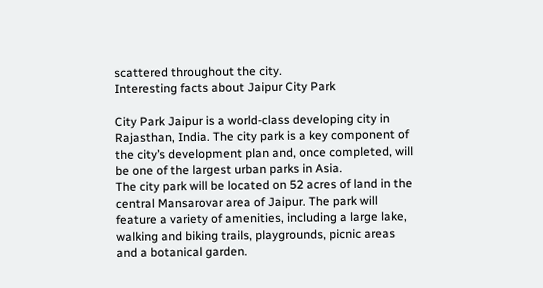scattered throughout the city.
Interesting facts about Jaipur City Park

City Park Jaipur is a world-class developing city in Rajasthan, India. The city park is a key component of the city’s development plan and, once completed, will be one of the largest urban parks in Asia.
The city park will be located on 52 acres of land in the central Mansarovar area of Jaipur. The park will feature a variety of amenities, including a large lake, walking and biking trails, playgrounds, picnic areas and a botanical garden.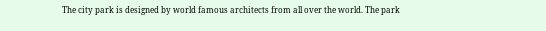The city park is designed by world famous architects from all over the world. The park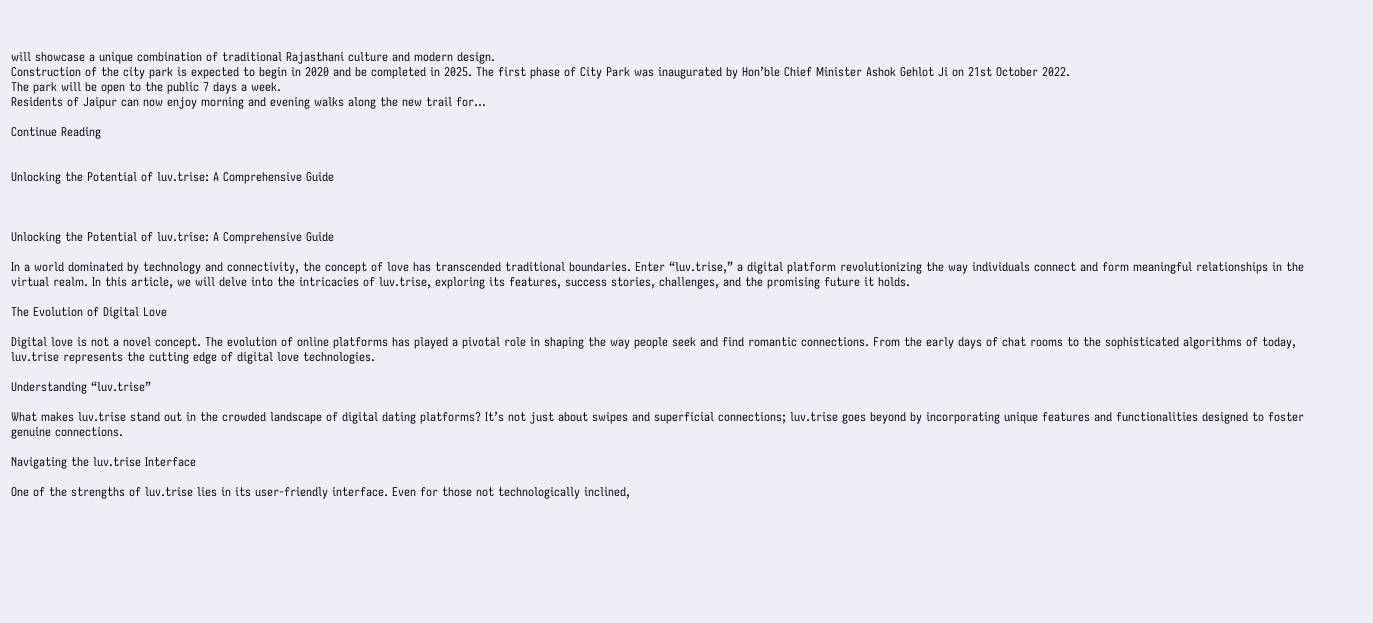will showcase a unique combination of traditional Rajasthani culture and modern design.
Construction of the city park is expected to begin in 2020 and be completed in 2025. The first phase of City Park was inaugurated by Hon’ble Chief Minister Ashok Gehlot Ji on 21st October 2022.
The park will be open to the public 7 days a week.
Residents of Jaipur can now enjoy morning and evening walks along the new trail for…

Continue Reading


Unlocking the Potential of luv.trise: A Comprehensive Guide



Unlocking the Potential of luv.trise: A Comprehensive Guide

In a world dominated by technology and connectivity, the concept of love has transcended traditional boundaries. Enter “luv.trise,” a digital platform revolutionizing the way individuals connect and form meaningful relationships in the virtual realm. In this article, we will delve into the intricacies of luv.trise, exploring its features, success stories, challenges, and the promising future it holds.

The Evolution of Digital Love

Digital love is not a novel concept. The evolution of online platforms has played a pivotal role in shaping the way people seek and find romantic connections. From the early days of chat rooms to the sophisticated algorithms of today, luv.trise represents the cutting edge of digital love technologies.

Understanding “luv.trise”

What makes luv.trise stand out in the crowded landscape of digital dating platforms? It’s not just about swipes and superficial connections; luv.trise goes beyond by incorporating unique features and functionalities designed to foster genuine connections.

Navigating the luv.trise Interface

One of the strengths of luv.trise lies in its user-friendly interface. Even for those not technologically inclined,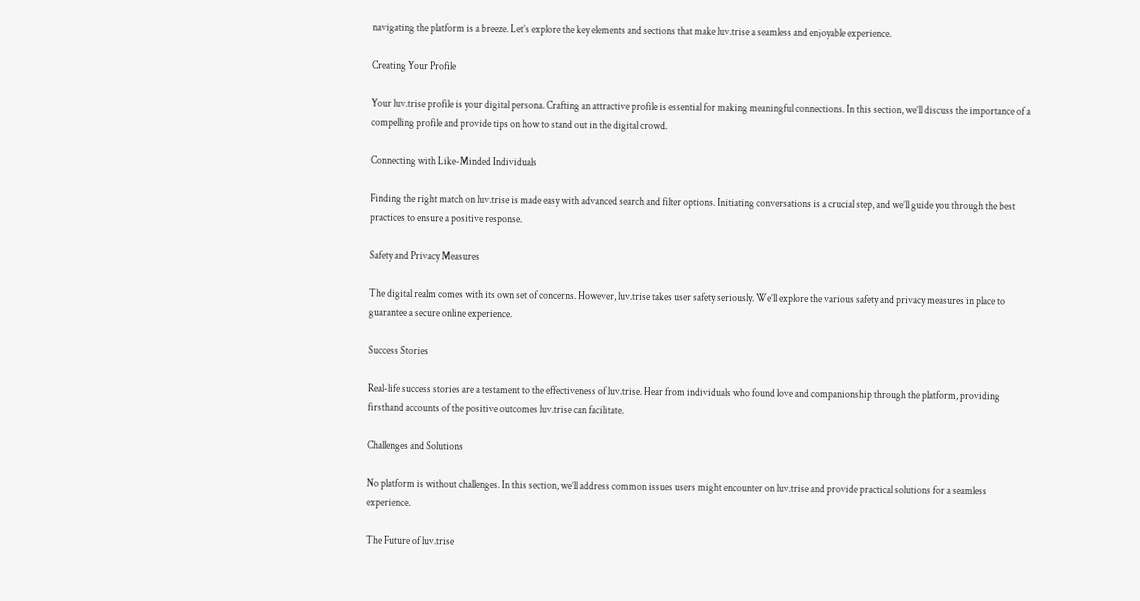navigating the platform is a breeze. Let’s explore the key elements and sections that make luv.trise a seamless and enjoyable experience.

Creating Your Profile

Your luv.trise profile is your digital persona. Crafting an attractive profile is essential for making meaningful connections. In this section, we’ll discuss the importance of a compelling profile and provide tips on how to stand out in the digital crowd.

Connecting with Like-Minded Individuals

Finding the right match on luv.trise is made easy with advanced search and filter options. Initiating conversations is a crucial step, and we’ll guide you through the best practices to ensure a positive response.

Safety and Privacy Measures

The digital realm comes with its own set of concerns. However, luv.trise takes user safety seriously. We’ll explore the various safety and privacy measures in place to guarantee a secure online experience.

Success Stories

Real-life success stories are a testament to the effectiveness of luv.trise. Hear from individuals who found love and companionship through the platform, providing firsthand accounts of the positive outcomes luv.trise can facilitate.

Challenges and Solutions

No platform is without challenges. In this section, we’ll address common issues users might encounter on luv.trise and provide practical solutions for a seamless experience.

The Future of luv.trise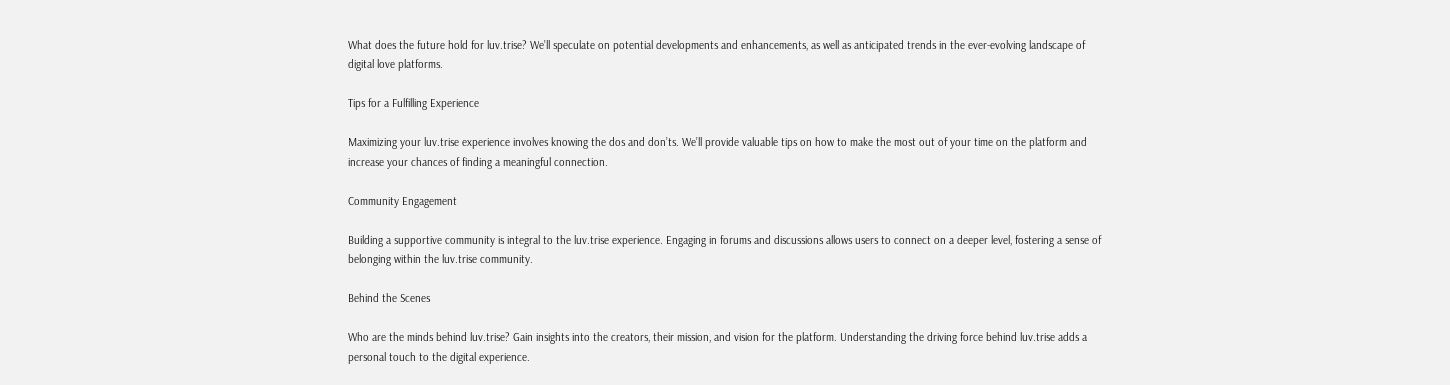What does the future hold for luv.trise? We’ll speculate on potential developments and enhancements, as well as anticipated trends in the ever-evolving landscape of digital love platforms.

Tips for a Fulfilling Experience

Maximizing your luv.trise experience involves knowing the dos and don’ts. We’ll provide valuable tips on how to make the most out of your time on the platform and increase your chances of finding a meaningful connection.

Community Engagement

Building a supportive community is integral to the luv.trise experience. Engaging in forums and discussions allows users to connect on a deeper level, fostering a sense of belonging within the luv.trise community.

Behind the Scenes

Who are the minds behind luv.trise? Gain insights into the creators, their mission, and vision for the platform. Understanding the driving force behind luv.trise adds a personal touch to the digital experience.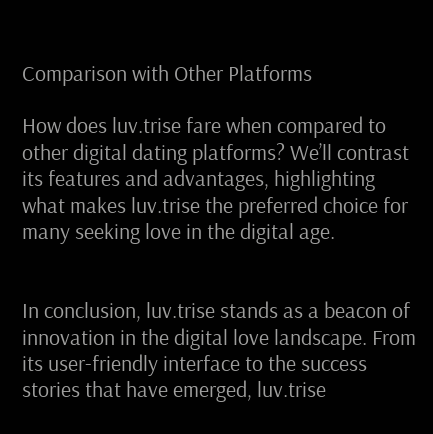Comparison with Other Platforms

How does luv.trise fare when compared to other digital dating platforms? We’ll contrast its features and advantages, highlighting what makes luv.trise the preferred choice for many seeking love in the digital age.


In conclusion, luv.trise stands as a beacon of innovation in the digital love landscape. From its user-friendly interface to the success stories that have emerged, luv.trise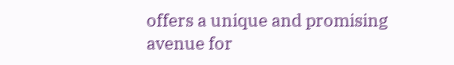offers a unique and promising avenue for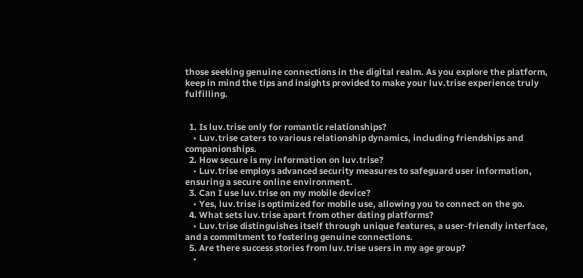those seeking genuine connections in the digital realm. As you explore the platform, keep in mind the tips and insights provided to make your luv.trise experience truly fulfilling.


  1. Is luv.trise only for romantic relationships?
    • Luv.trise caters to various relationship dynamics, including friendships and companionships.
  2. How secure is my information on luv.trise?
    • Luv.trise employs advanced security measures to safeguard user information, ensuring a secure online environment.
  3. Can I use luv.trise on my mobile device?
    • Yes, luv.trise is optimized for mobile use, allowing you to connect on the go.
  4. What sets luv.trise apart from other dating platforms?
    • Luv.trise distinguishes itself through unique features, a user-friendly interface, and a commitment to fostering genuine connections.
  5. Are there success stories from luv.trise users in my age group?
    •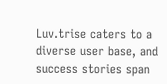Luv.trise caters to a diverse user base, and success stories span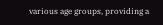various age groups, providing a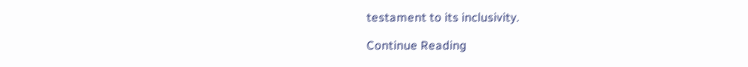testament to its inclusivity.

Continue Reading